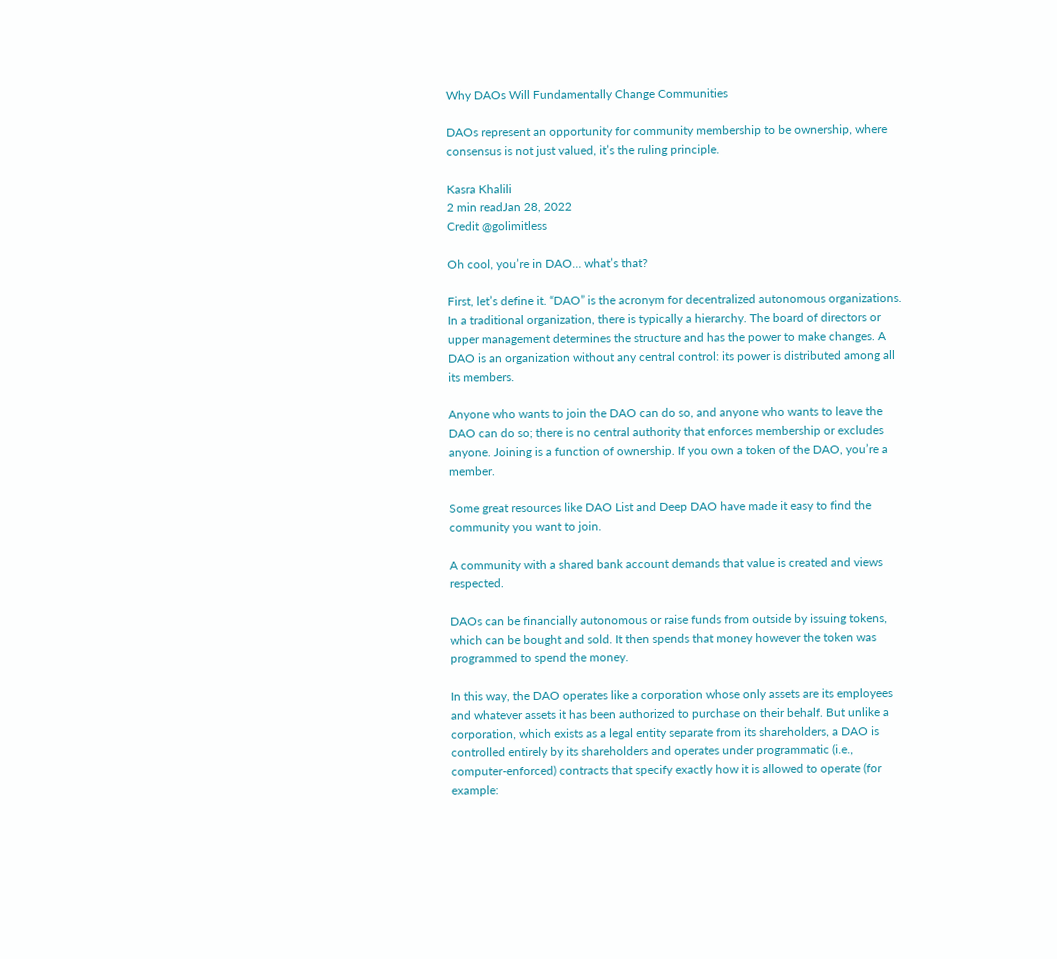Why DAOs Will Fundamentally Change Communities

DAOs represent an opportunity for community membership to be ownership, where consensus is not just valued, it’s the ruling principle.

Kasra Khalili
2 min readJan 28, 2022
Credit @golimitless

Oh cool, you’re in DAO… what’s that?

First, let’s define it. “DAO” is the acronym for decentralized autonomous organizations. In a traditional organization, there is typically a hierarchy. The board of directors or upper management determines the structure and has the power to make changes. A DAO is an organization without any central control: its power is distributed among all its members.

Anyone who wants to join the DAO can do so, and anyone who wants to leave the DAO can do so; there is no central authority that enforces membership or excludes anyone. Joining is a function of ownership. If you own a token of the DAO, you’re a member.

Some great resources like DAO List and Deep DAO have made it easy to find the community you want to join.

A community with a shared bank account demands that value is created and views respected.

DAOs can be financially autonomous or raise funds from outside by issuing tokens, which can be bought and sold. It then spends that money however the token was programmed to spend the money.

In this way, the DAO operates like a corporation whose only assets are its employees and whatever assets it has been authorized to purchase on their behalf. But unlike a corporation, which exists as a legal entity separate from its shareholders, a DAO is controlled entirely by its shareholders and operates under programmatic (i.e., computer-enforced) contracts that specify exactly how it is allowed to operate (for example: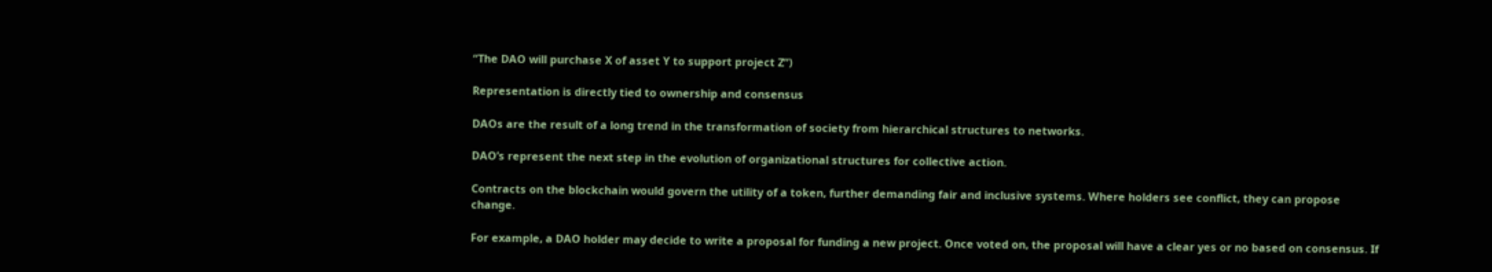“The DAO will purchase X of asset Y to support project Z”)

Representation is directly tied to ownership and consensus

DAOs are the result of a long trend in the transformation of society from hierarchical structures to networks.

DAO’s represent the next step in the evolution of organizational structures for collective action.

Contracts on the blockchain would govern the utility of a token, further demanding fair and inclusive systems. Where holders see conflict, they can propose change.

For example, a DAO holder may decide to write a proposal for funding a new project. Once voted on, the proposal will have a clear yes or no based on consensus. If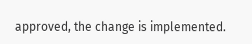approved, the change is implemented.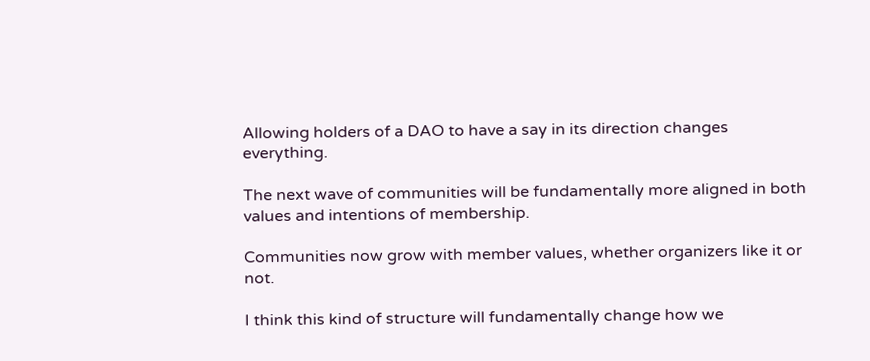Allowing holders of a DAO to have a say in its direction changes everything.

The next wave of communities will be fundamentally more aligned in both values and intentions of membership.

Communities now grow with member values, whether organizers like it or not.

I think this kind of structure will fundamentally change how we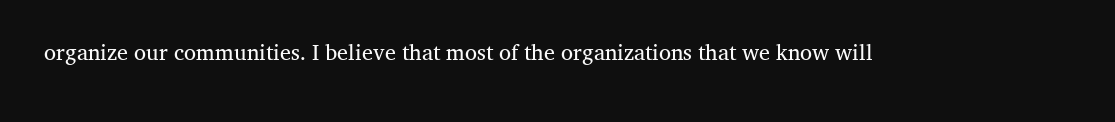organize our communities. I believe that most of the organizations that we know will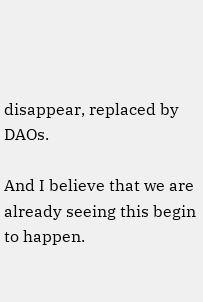disappear, replaced by DAOs.

And I believe that we are already seeing this begin to happen.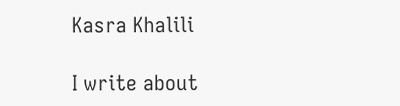Kasra Khalili

I write about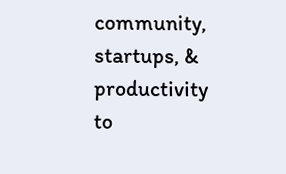community, startups, & productivity to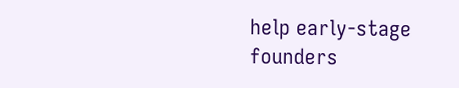help early-stage founders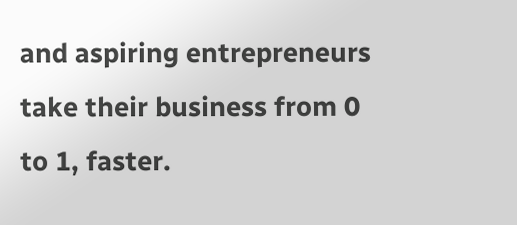and aspiring entrepreneurs take their business from 0 to 1, faster.